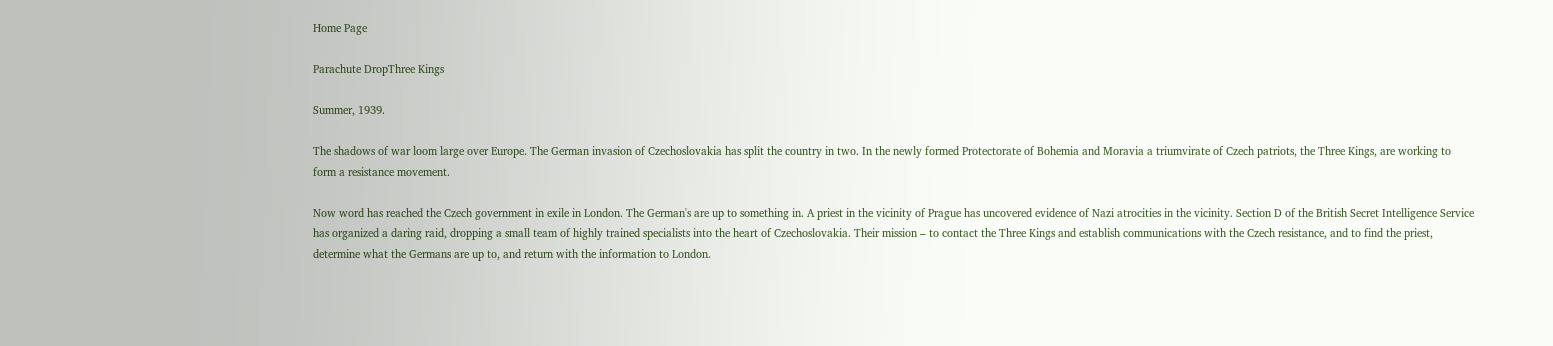Home Page

Parachute DropThree Kings

Summer, 1939.

The shadows of war loom large over Europe. The German invasion of Czechoslovakia has split the country in two. In the newly formed Protectorate of Bohemia and Moravia a triumvirate of Czech patriots, the Three Kings, are working to form a resistance movement.

Now word has reached the Czech government in exile in London. The German's are up to something in. A priest in the vicinity of Prague has uncovered evidence of Nazi atrocities in the vicinity. Section D of the British Secret Intelligence Service has organized a daring raid, dropping a small team of highly trained specialists into the heart of Czechoslovakia. Their mission – to contact the Three Kings and establish communications with the Czech resistance, and to find the priest, determine what the Germans are up to, and return with the information to London.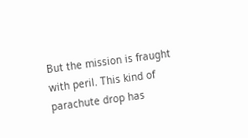But the mission is fraught with peril. This kind of parachute drop has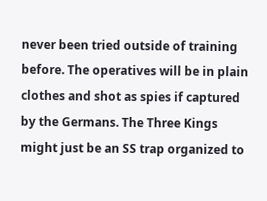never been tried outside of training before. The operatives will be in plain clothes and shot as spies if captured by the Germans. The Three Kings might just be an SS trap organized to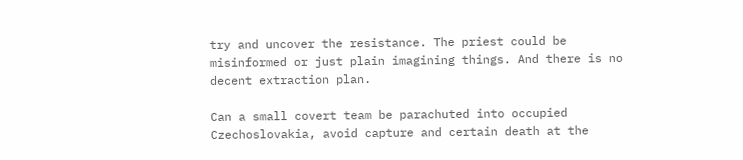try and uncover the resistance. The priest could be misinformed or just plain imagining things. And there is no decent extraction plan.

Can a small covert team be parachuted into occupied Czechoslovakia, avoid capture and certain death at the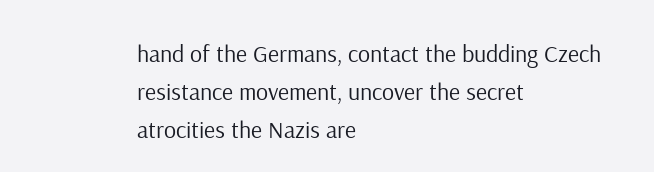hand of the Germans, contact the budding Czech resistance movement, uncover the secret atrocities the Nazis are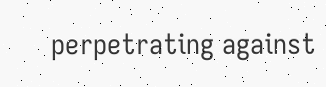perpetrating against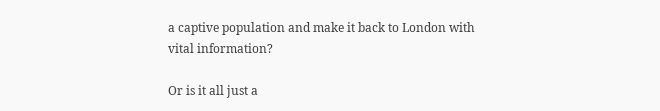a captive population and make it back to London with vital information?

Or is it all just a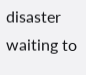disaster waiting to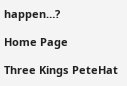happen…?

Home Page

Three Kings PeteHat